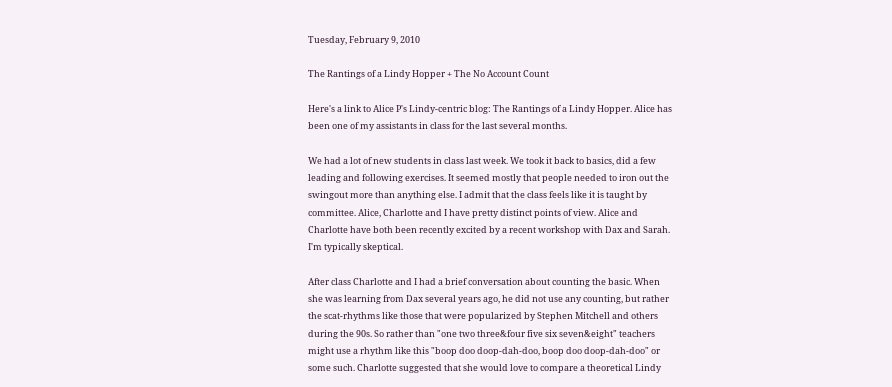Tuesday, February 9, 2010

The Rantings of a Lindy Hopper + The No Account Count

Here's a link to Alice P's Lindy-centric blog: The Rantings of a Lindy Hopper. Alice has been one of my assistants in class for the last several months.

We had a lot of new students in class last week. We took it back to basics, did a few leading and following exercises. It seemed mostly that people needed to iron out the swingout more than anything else. I admit that the class feels like it is taught by committee. Alice, Charlotte and I have pretty distinct points of view. Alice and Charlotte have both been recently excited by a recent workshop with Dax and Sarah. I'm typically skeptical.

After class Charlotte and I had a brief conversation about counting the basic. When she was learning from Dax several years ago, he did not use any counting, but rather the scat-rhythms like those that were popularized by Stephen Mitchell and others during the 90s. So rather than "one two three&four five six seven&eight" teachers might use a rhythm like this "boop doo doop-dah-doo, boop doo doop-dah-doo" or some such. Charlotte suggested that she would love to compare a theoretical Lindy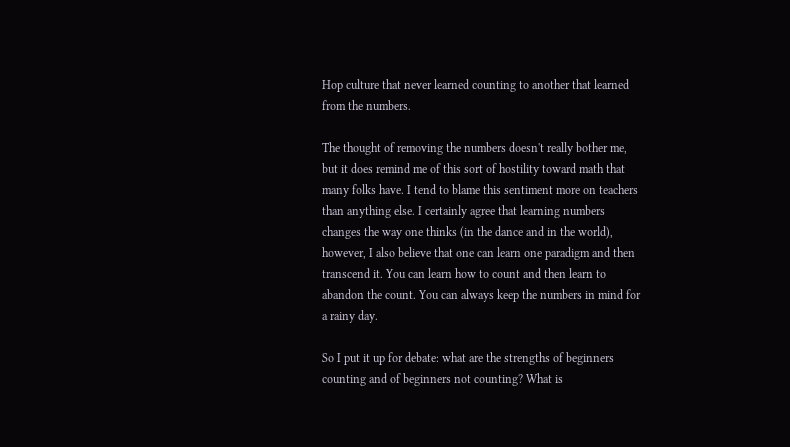Hop culture that never learned counting to another that learned from the numbers.

The thought of removing the numbers doesn't really bother me, but it does remind me of this sort of hostility toward math that many folks have. I tend to blame this sentiment more on teachers than anything else. I certainly agree that learning numbers changes the way one thinks (in the dance and in the world), however, I also believe that one can learn one paradigm and then transcend it. You can learn how to count and then learn to abandon the count. You can always keep the numbers in mind for a rainy day.

So I put it up for debate: what are the strengths of beginners counting and of beginners not counting? What is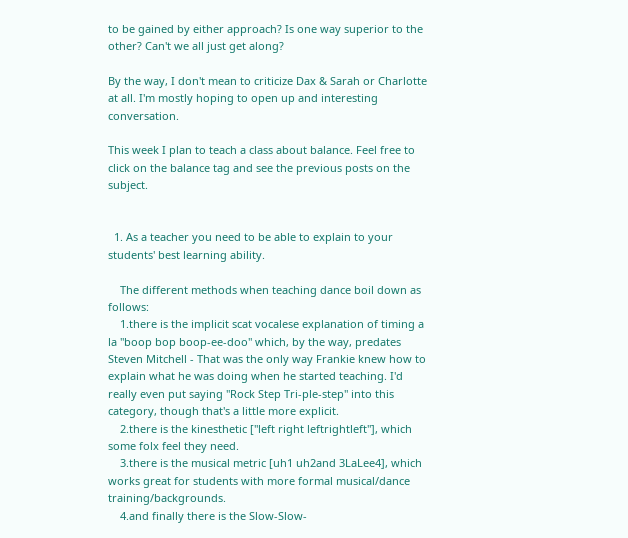to be gained by either approach? Is one way superior to the other? Can't we all just get along?

By the way, I don't mean to criticize Dax & Sarah or Charlotte at all. I'm mostly hoping to open up and interesting conversation.

This week I plan to teach a class about balance. Feel free to click on the balance tag and see the previous posts on the subject.


  1. As a teacher you need to be able to explain to your students' best learning ability.

    The different methods when teaching dance boil down as follows:
    1.there is the implicit scat vocalese explanation of timing a la "boop bop boop-ee-doo" which, by the way, predates Steven Mitchell - That was the only way Frankie knew how to explain what he was doing when he started teaching. I'd really even put saying "Rock Step Tri-ple-step" into this category, though that's a little more explicit.
    2.there is the kinesthetic ["left right leftrightleft"], which some folx feel they need.
    3.there is the musical metric [uh1 uh2and 3LaLee4], which works great for students with more formal musical/dance training/backgrounds.
    4.and finally there is the Slow-Slow-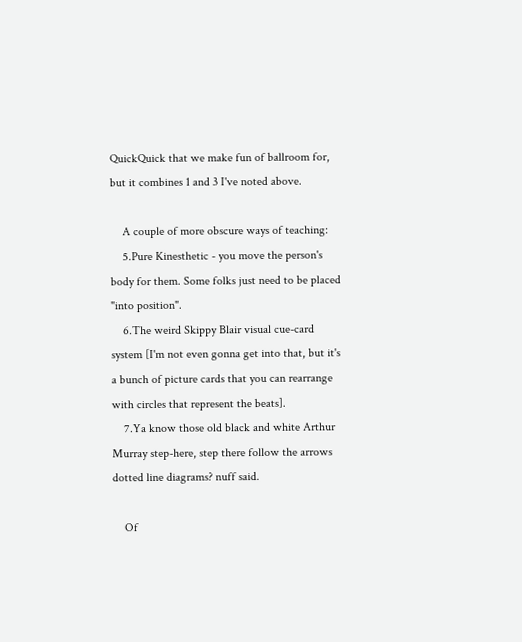QuickQuick that we make fun of ballroom for, but it combines 1 and 3 I've noted above.

    A couple of more obscure ways of teaching:
    5.Pure Kinesthetic - you move the person's body for them. Some folks just need to be placed "into position".
    6.The weird Skippy Blair visual cue-card system [I'm not even gonna get into that, but it's a bunch of picture cards that you can rearrange with circles that represent the beats].
    7.Ya know those old black and white Arthur Murray step-here, step there follow the arrows dotted line diagrams? nuff said.

    Of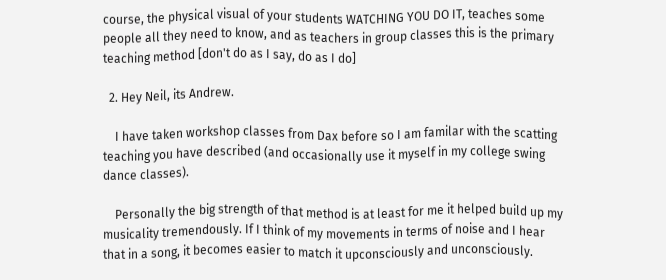course, the physical visual of your students WATCHING YOU DO IT, teaches some people all they need to know, and as teachers in group classes this is the primary teaching method [don't do as I say, do as I do]

  2. Hey Neil, its Andrew.

    I have taken workshop classes from Dax before so I am familar with the scatting teaching you have described (and occasionally use it myself in my college swing dance classes).

    Personally the big strength of that method is at least for me it helped build up my musicality tremendously. If I think of my movements in terms of noise and I hear that in a song, it becomes easier to match it upconsciously and unconsciously.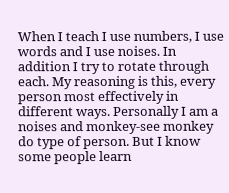When I teach I use numbers, I use words and I use noises. In addition I try to rotate through each. My reasoning is this, every person most effectively in different ways. Personally I am a noises and monkey-see monkey do type of person. But I know some people learn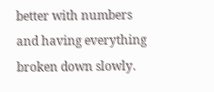better with numbers and having everything broken down slowly.